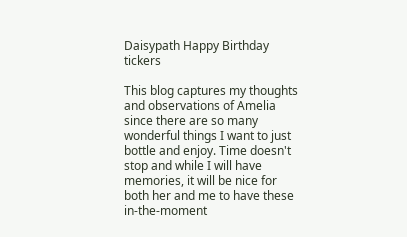Daisypath Happy Birthday tickers

This blog captures my thoughts and observations of Amelia since there are so many wonderful things I want to just bottle and enjoy. Time doesn't stop and while I will have memories, it will be nice for both her and me to have these in-the-moment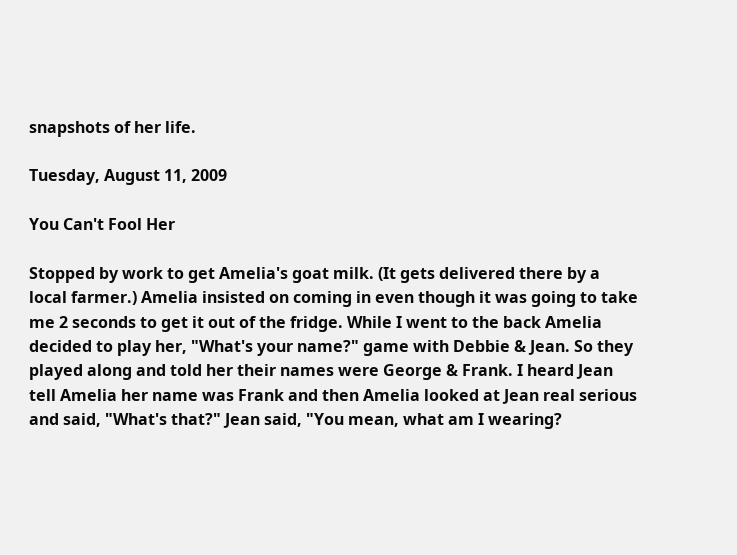snapshots of her life.

Tuesday, August 11, 2009

You Can't Fool Her

Stopped by work to get Amelia's goat milk. (It gets delivered there by a local farmer.) Amelia insisted on coming in even though it was going to take me 2 seconds to get it out of the fridge. While I went to the back Amelia decided to play her, "What's your name?" game with Debbie & Jean. So they played along and told her their names were George & Frank. I heard Jean tell Amelia her name was Frank and then Amelia looked at Jean real serious and said, "What's that?" Jean said, "You mean, what am I wearing?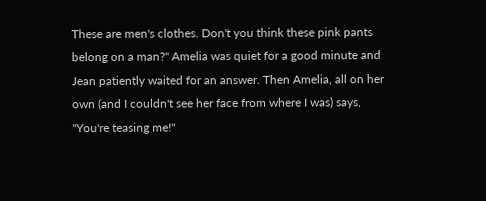These are men's clothes. Don't you think these pink pants belong on a man?" Amelia was quiet for a good minute and Jean patiently waited for an answer. Then Amelia, all on her own (and I couldn't see her face from where I was) says, "You're teasing me!"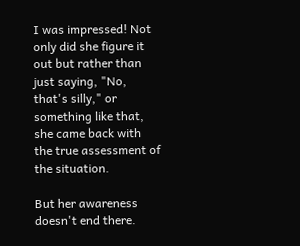I was impressed! Not only did she figure it out but rather than just saying, "No, that's silly," or something like that, she came back with the true assessment of the situation.

But her awareness doesn't end there.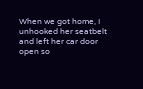When we got home, I unhooked her seatbelt and left her car door open so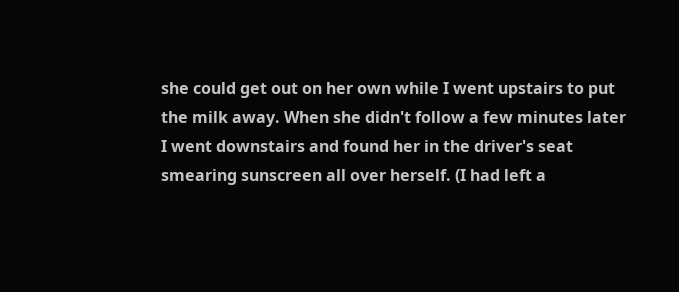she could get out on her own while I went upstairs to put the milk away. When she didn't follow a few minutes later I went downstairs and found her in the driver's seat smearing sunscreen all over herself. (I had left a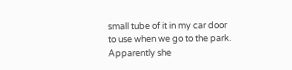small tube of it in my car door to use when we go to the park. Apparently she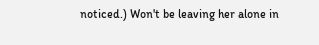noticed.) Won't be leaving her alone in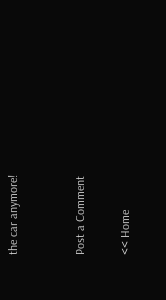the car anymore!


Post a Comment

<< Home